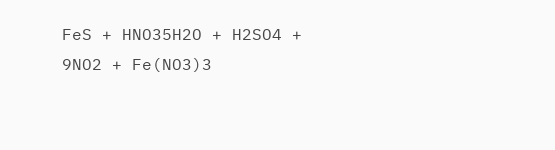FeS + HNO35H2O + H2SO4 + 9NO2 + Fe(NO3)3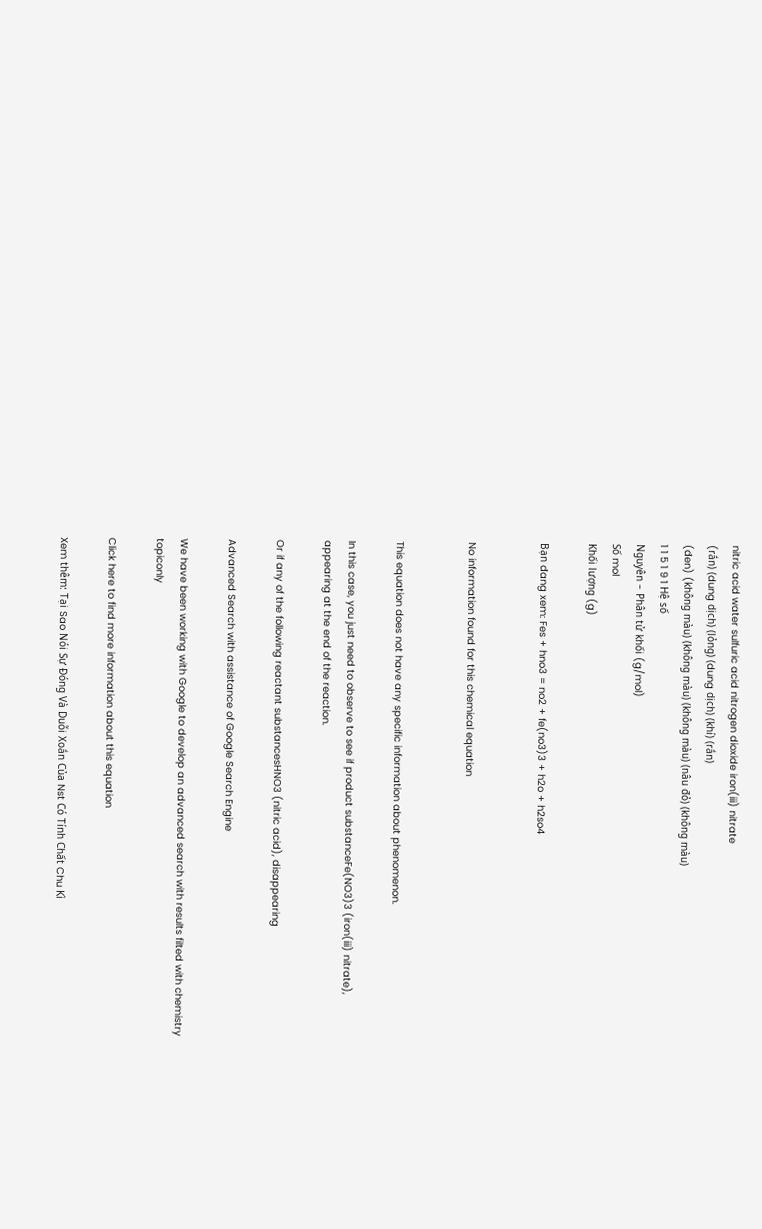nitric acid water sulfuric acid nitrogen dioxide iron(iii) nitrate
(rắn) (dung dịch) (lỏng) (dung dịch) (khí) (rắn)
(đen) (không màu) (không màu) (không màu) (nâu đỏ) (không màu)
1 1 5 1 9 1 Hệ số
Nguyên - Phân tử khối (g/mol)
Số mol
Khối lượng (g)

Bạn đang xem: Fes + hno3 = no2 + fe(no3)3 + h2o + h2so4


No information found for this chemical equation


This equation does not have any specific information about phenomenon.

In this case, you just need to observe to see if product substanceFe(NO3)3 (iron(iii) nitrate), appearing at the end of the reaction.

Or if any of the following reactant substancesHNO3 (nitric acid), disappearing

Advanced Search with assistance of Google Search Engine

We have been working with Google to develop an advanced search with results filted with chemistry topiconly

Click here to find more information about this equation

Xem thêm: Tại Sao Nói Sự Đóng Và Duỗi Xoắn Của Nst Có Tính Chất Chu Kì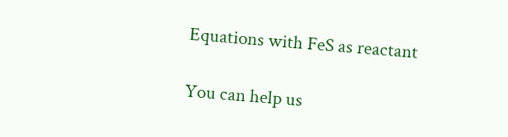Equations with FeS as reactant

You can help us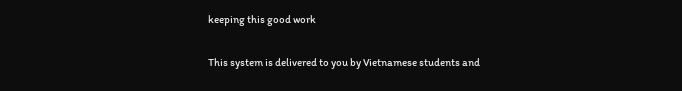keeping this good work

This system is delivered to you by Vietnamese students and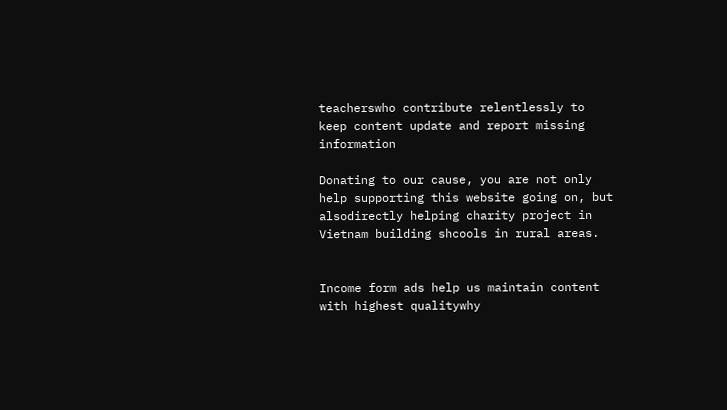teacherswho contribute relentlessly to keep content update and report missing information

Donating to our cause, you are not only help supporting this website going on, but alsodirectly helping charity project in Vietnam building shcools in rural areas.


Income form ads help us maintain content with highest qualitywhy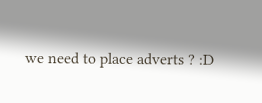we need to place adverts ? :D